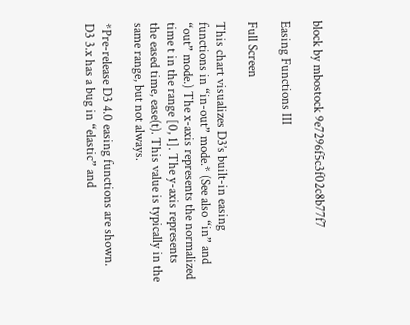block by mbostock 9e7296f5c3f02c8b77f7

Easing Functions III

Full Screen

This chart visualizes D3’s built-in easing functions in “in-out” mode.* (See also “in” and “out” mode.) The x-axis represents the normalized time t in the range [0, 1]. The y-axis represents the eased time, ease(t). This value is typically in the same range, but not always.

*Pre-release D3 4.0 easing functions are shown. D3 3.x has a bug in “elastic” and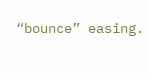“bounce” easing.